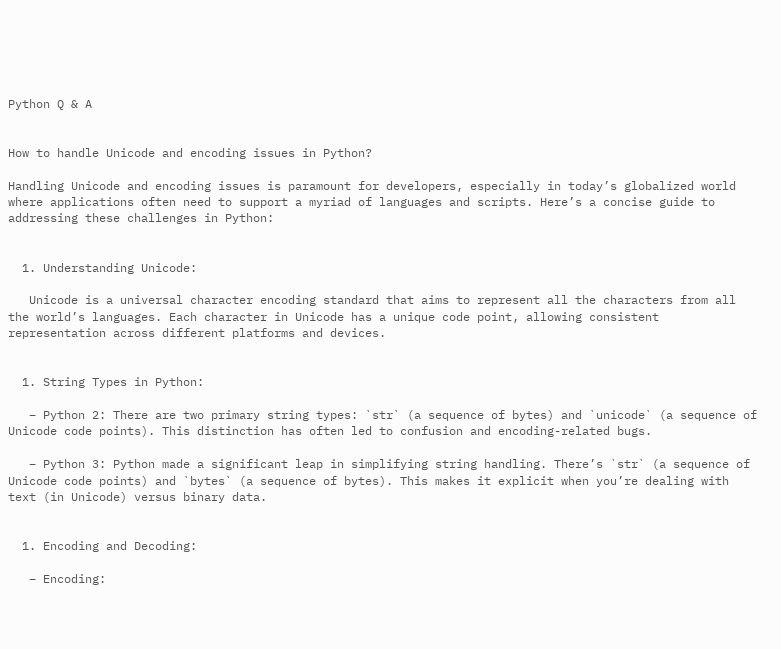Python Q & A


How to handle Unicode and encoding issues in Python?

Handling Unicode and encoding issues is paramount for developers, especially in today’s globalized world where applications often need to support a myriad of languages and scripts. Here’s a concise guide to addressing these challenges in Python:


  1. Understanding Unicode:

   Unicode is a universal character encoding standard that aims to represent all the characters from all the world’s languages. Each character in Unicode has a unique code point, allowing consistent representation across different platforms and devices.


  1. String Types in Python:

   – Python 2: There are two primary string types: `str` (a sequence of bytes) and `unicode` (a sequence of Unicode code points). This distinction has often led to confusion and encoding-related bugs.

   – Python 3: Python made a significant leap in simplifying string handling. There’s `str` (a sequence of Unicode code points) and `bytes` (a sequence of bytes). This makes it explicit when you’re dealing with text (in Unicode) versus binary data.


  1. Encoding and Decoding:

   – Encoding: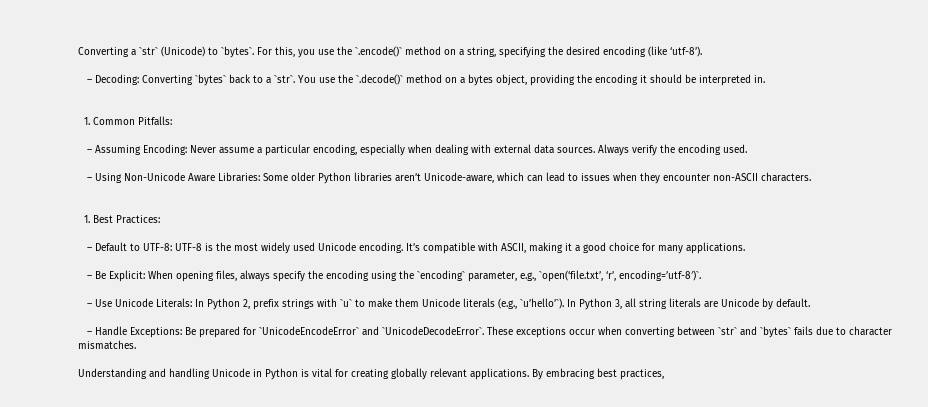Converting a `str` (Unicode) to `bytes`. For this, you use the `.encode()` method on a string, specifying the desired encoding (like ‘utf-8’).

   – Decoding: Converting `bytes` back to a `str`. You use the `.decode()` method on a bytes object, providing the encoding it should be interpreted in.


  1. Common Pitfalls:

   – Assuming Encoding: Never assume a particular encoding, especially when dealing with external data sources. Always verify the encoding used.

   – Using Non-Unicode Aware Libraries: Some older Python libraries aren’t Unicode-aware, which can lead to issues when they encounter non-ASCII characters.


  1. Best Practices:

   – Default to UTF-8: UTF-8 is the most widely used Unicode encoding. It’s compatible with ASCII, making it a good choice for many applications.

   – Be Explicit: When opening files, always specify the encoding using the `encoding` parameter, e.g., `open(‘file.txt’, ‘r’, encoding=’utf-8′)`.

   – Use Unicode Literals: In Python 2, prefix strings with `u` to make them Unicode literals (e.g., `u’hello’`). In Python 3, all string literals are Unicode by default.

   – Handle Exceptions: Be prepared for `UnicodeEncodeError` and `UnicodeDecodeError`. These exceptions occur when converting between `str` and `bytes` fails due to character mismatches.

Understanding and handling Unicode in Python is vital for creating globally relevant applications. By embracing best practices,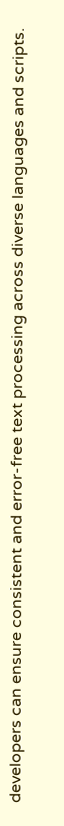developers can ensure consistent and error-free text processing across diverse languages and scripts.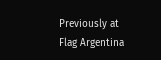Previously at
Flag Argentina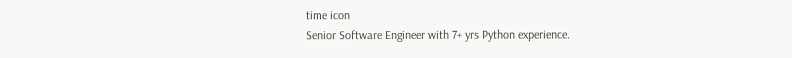time icon
Senior Software Engineer with 7+ yrs Python experience.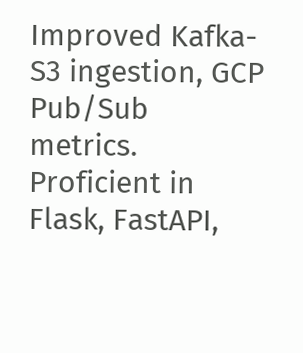Improved Kafka-S3 ingestion, GCP Pub/Sub metrics. Proficient in Flask, FastAPI,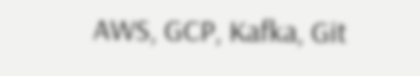AWS, GCP, Kafka, Git